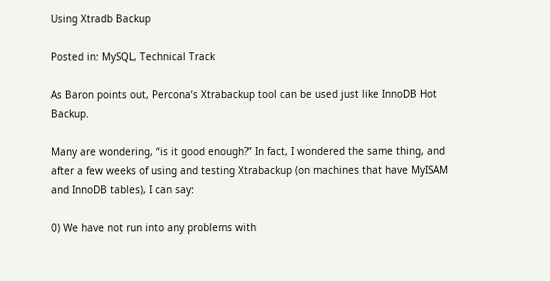Using Xtradb Backup

Posted in: MySQL, Technical Track

As Baron points out, Percona’s Xtrabackup tool can be used just like InnoDB Hot Backup.

Many are wondering, “is it good enough?” In fact, I wondered the same thing, and after a few weeks of using and testing Xtrabackup (on machines that have MyISAM and InnoDB tables), I can say:

0) We have not run into any problems with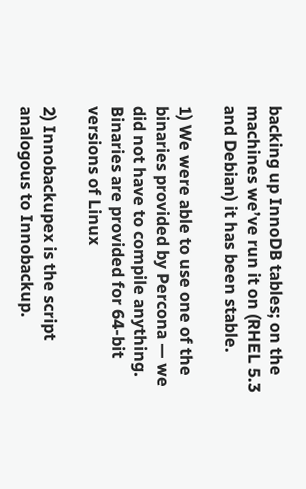backing up InnoDB tables; on the machines we’ve run it on (RHEL 5.3 and Debian) it has been stable.

1) We were able to use one of the binaries provided by Percona — we did not have to compile anything. Binaries are provided for 64-bit versions of Linux

2) Innobackupex is the script analogous to Innobackup.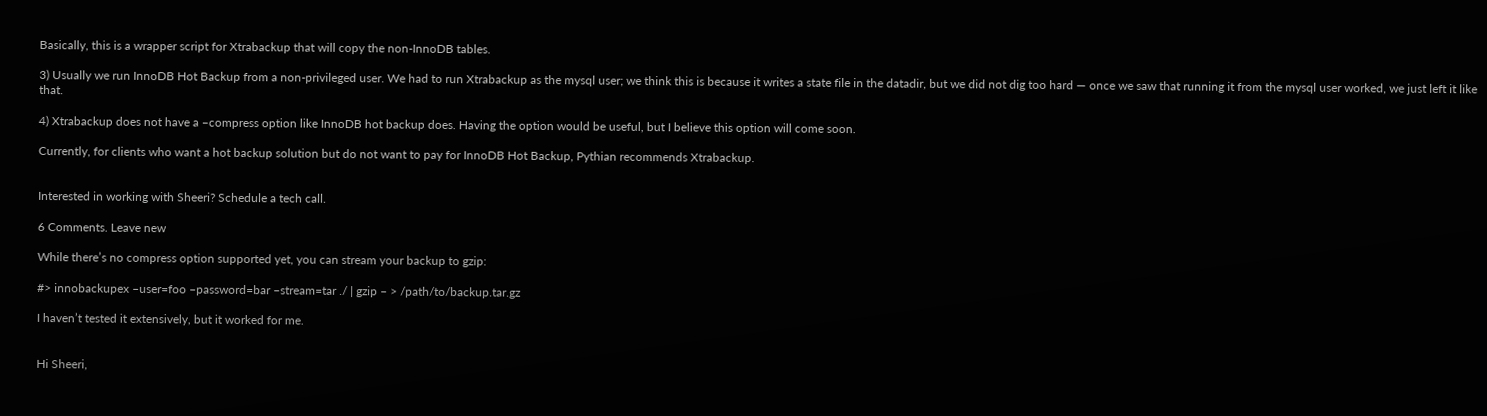Basically, this is a wrapper script for Xtrabackup that will copy the non-InnoDB tables.

3) Usually we run InnoDB Hot Backup from a non-privileged user. We had to run Xtrabackup as the mysql user; we think this is because it writes a state file in the datadir, but we did not dig too hard — once we saw that running it from the mysql user worked, we just left it like that.

4) Xtrabackup does not have a –compress option like InnoDB hot backup does. Having the option would be useful, but I believe this option will come soon.

Currently, for clients who want a hot backup solution but do not want to pay for InnoDB Hot Backup, Pythian recommends Xtrabackup.


Interested in working with Sheeri? Schedule a tech call.

6 Comments. Leave new

While there’s no compress option supported yet, you can stream your backup to gzip:

#> innobackupex –user=foo –password=bar –stream=tar ./ | gzip – > /path/to/backup.tar.gz

I haven’t tested it extensively, but it worked for me.


Hi Sheeri,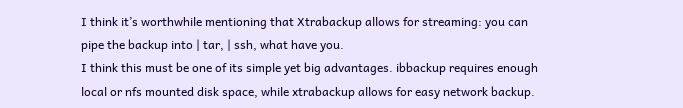I think it’s worthwhile mentioning that Xtrabackup allows for streaming: you can pipe the backup into | tar, | ssh, what have you.
I think this must be one of its simple yet big advantages. ibbackup requires enough local or nfs mounted disk space, while xtrabackup allows for easy network backup.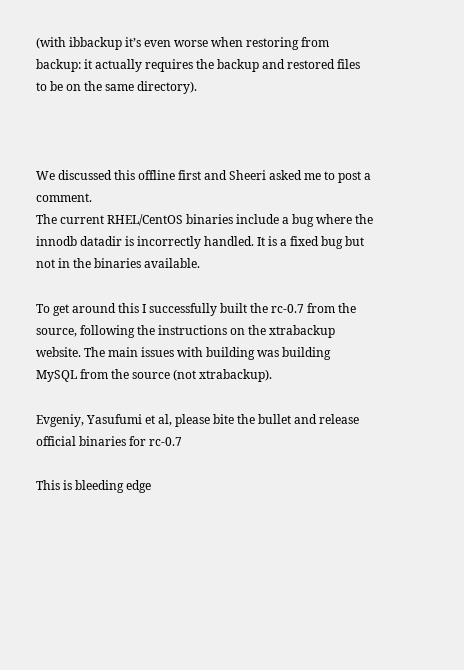(with ibbackup it’s even worse when restoring from backup: it actually requires the backup and restored files to be on the same directory).



We discussed this offline first and Sheeri asked me to post a comment.
The current RHEL/CentOS binaries include a bug where the innodb datadir is incorrectly handled. It is a fixed bug but not in the binaries available.

To get around this I successfully built the rc-0.7 from the source, following the instructions on the xtrabackup website. The main issues with building was building MySQL from the source (not xtrabackup).

Evgeniy, Yasufumi et al, please bite the bullet and release official binaries for rc-0.7

This is bleeding edge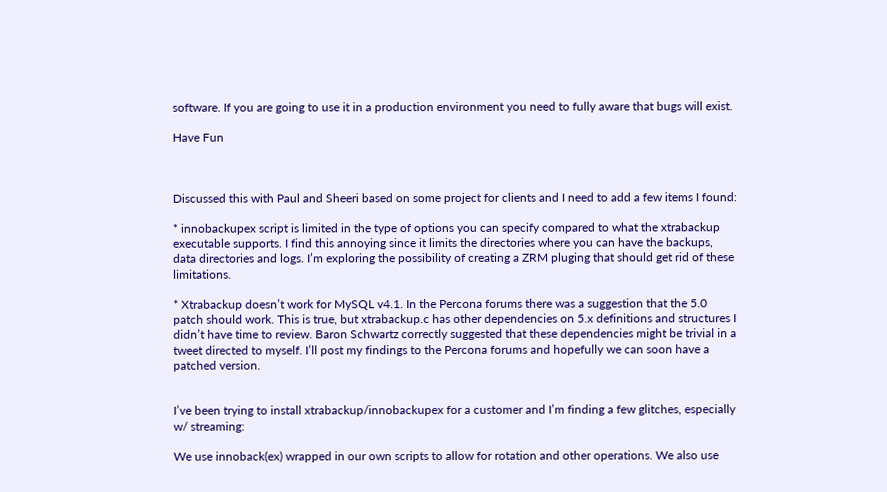software. If you are going to use it in a production environment you need to fully aware that bugs will exist.

Have Fun



Discussed this with Paul and Sheeri based on some project for clients and I need to add a few items I found:

* innobackupex script is limited in the type of options you can specify compared to what the xtrabackup executable supports. I find this annoying since it limits the directories where you can have the backups, data directories and logs. I’m exploring the possibility of creating a ZRM pluging that should get rid of these limitations.

* Xtrabackup doesn’t work for MySQL v4.1. In the Percona forums there was a suggestion that the 5.0 patch should work. This is true, but xtrabackup.c has other dependencies on 5.x definitions and structures I didn’t have time to review. Baron Schwartz correctly suggested that these dependencies might be trivial in a tweet directed to myself. I’ll post my findings to the Percona forums and hopefully we can soon have a patched version.


I’ve been trying to install xtrabackup/innobackupex for a customer and I’m finding a few glitches, especially w/ streaming:

We use innoback(ex) wrapped in our own scripts to allow for rotation and other operations. We also use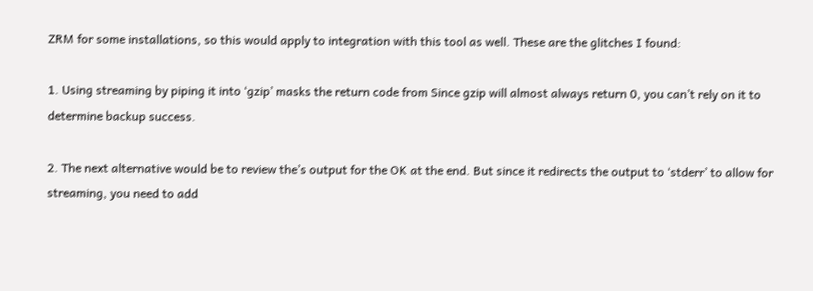ZRM for some installations, so this would apply to integration with this tool as well. These are the glitches I found:

1. Using streaming by piping it into ‘gzip’ masks the return code from Since gzip will almost always return 0, you can’t rely on it to determine backup success.

2. The next alternative would be to review the’s output for the OK at the end. But since it redirects the output to ‘stderr’ to allow for streaming, you need to add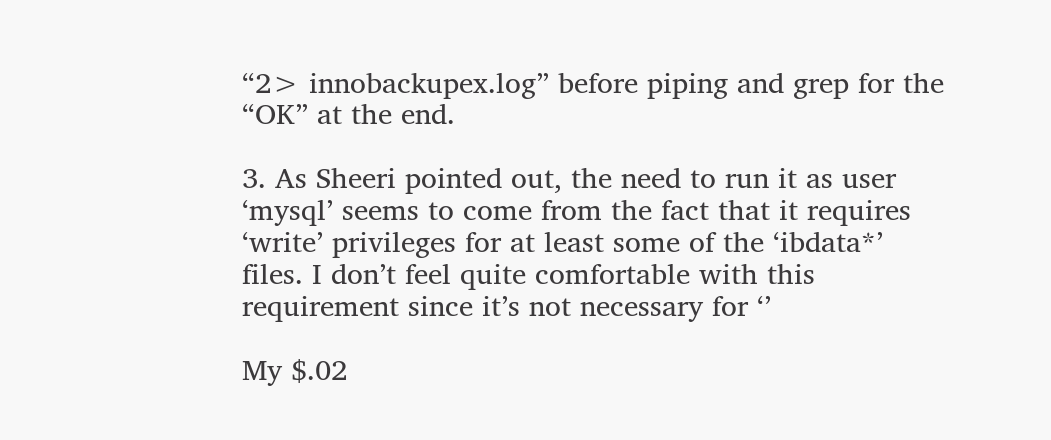“2> innobackupex.log” before piping and grep for the “OK” at the end.

3. As Sheeri pointed out, the need to run it as user ‘mysql’ seems to come from the fact that it requires ‘write’ privileges for at least some of the ‘ibdata*’ files. I don’t feel quite comfortable with this requirement since it’s not necessary for ‘’

My $.02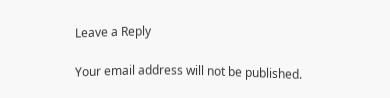Leave a Reply

Your email address will not be published.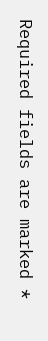Required fields are marked *